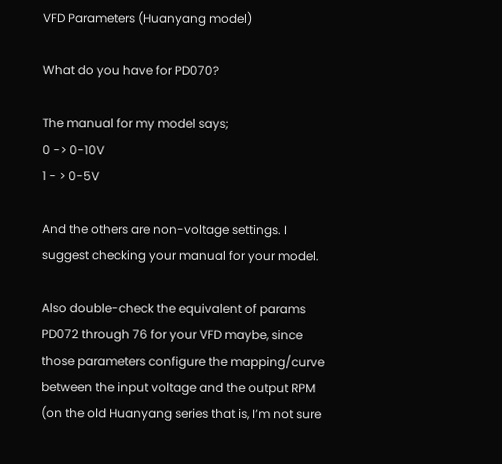VFD Parameters (Huanyang model)

What do you have for PD070?

The manual for my model says;
0 -> 0-10V
1 - > 0-5V

And the others are non-voltage settings. I suggest checking your manual for your model.

Also double-check the equivalent of params PD072 through 76 for your VFD maybe, since those parameters configure the mapping/curve between the input voltage and the output RPM (on the old Huanyang series that is, I’m not sure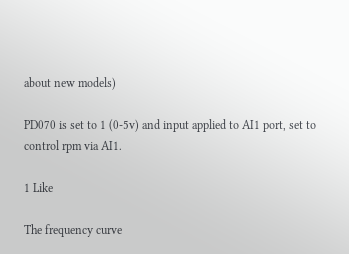about new models)

PD070 is set to 1 (0-5v) and input applied to AI1 port, set to control rpm via AI1.

1 Like

The frequency curve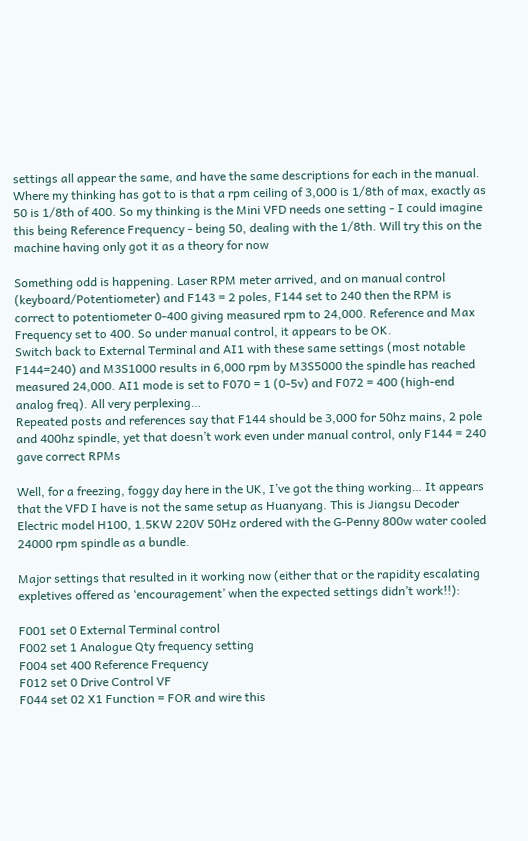settings all appear the same, and have the same descriptions for each in the manual. Where my thinking has got to is that a rpm ceiling of 3,000 is 1/8th of max, exactly as 50 is 1/8th of 400. So my thinking is the Mini VFD needs one setting - I could imagine this being Reference Frequency - being 50, dealing with the 1/8th. Will try this on the machine having only got it as a theory for now

Something odd is happening. Laser RPM meter arrived, and on manual control (keyboard/Potentiometer) and F143 = 2 poles, F144 set to 240 then the RPM is correct to potentiometer 0-400 giving measured rpm to 24,000. Reference and Max Frequency set to 400. So under manual control, it appears to be OK.
Switch back to External Terminal and AI1 with these same settings (most notable F144=240) and M3S1000 results in 6,000 rpm by M3S5000 the spindle has reached measured 24,000. AI1 mode is set to F070 = 1 (0-5v) and F072 = 400 (high-end analog freq). All very perplexing…
Repeated posts and references say that F144 should be 3,000 for 50hz mains, 2 pole and 400hz spindle, yet that doesn’t work even under manual control, only F144 = 240 gave correct RPMs

Well, for a freezing, foggy day here in the UK, I’ve got the thing working… It appears that the VFD I have is not the same setup as Huanyang. This is Jiangsu Decoder Electric model H100, 1.5KW 220V 50Hz ordered with the G-Penny 800w water cooled 24000 rpm spindle as a bundle.

Major settings that resulted in it working now (either that or the rapidity escalating expletives offered as ‘encouragement’ when the expected settings didn’t work!!):

F001 set 0 External Terminal control
F002 set 1 Analogue Qty frequency setting
F004 set 400 Reference Frequency
F012 set 0 Drive Control VF
F044 set 02 X1 Function = FOR and wire this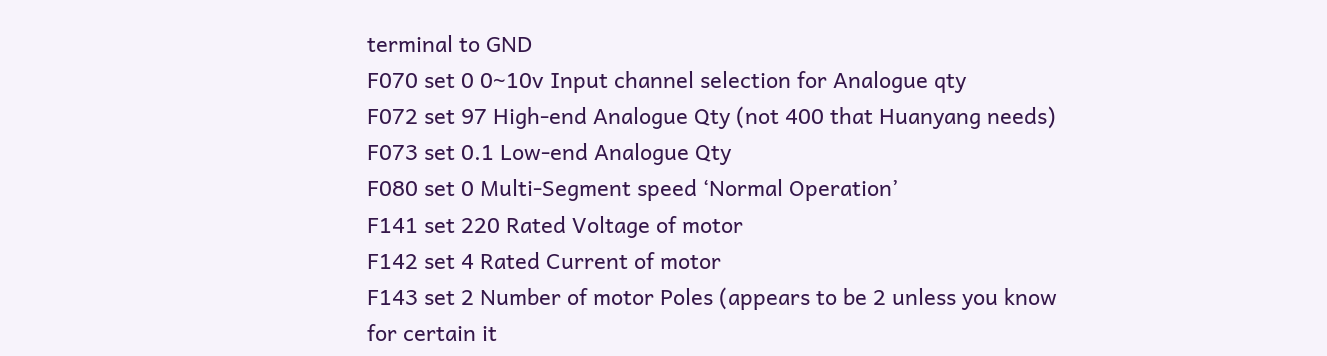terminal to GND
F070 set 0 0~10v Input channel selection for Analogue qty
F072 set 97 High-end Analogue Qty (not 400 that Huanyang needs)
F073 set 0.1 Low-end Analogue Qty
F080 set 0 Multi-Segment speed ‘Normal Operation’
F141 set 220 Rated Voltage of motor
F142 set 4 Rated Current of motor
F143 set 2 Number of motor Poles (appears to be 2 unless you know for certain it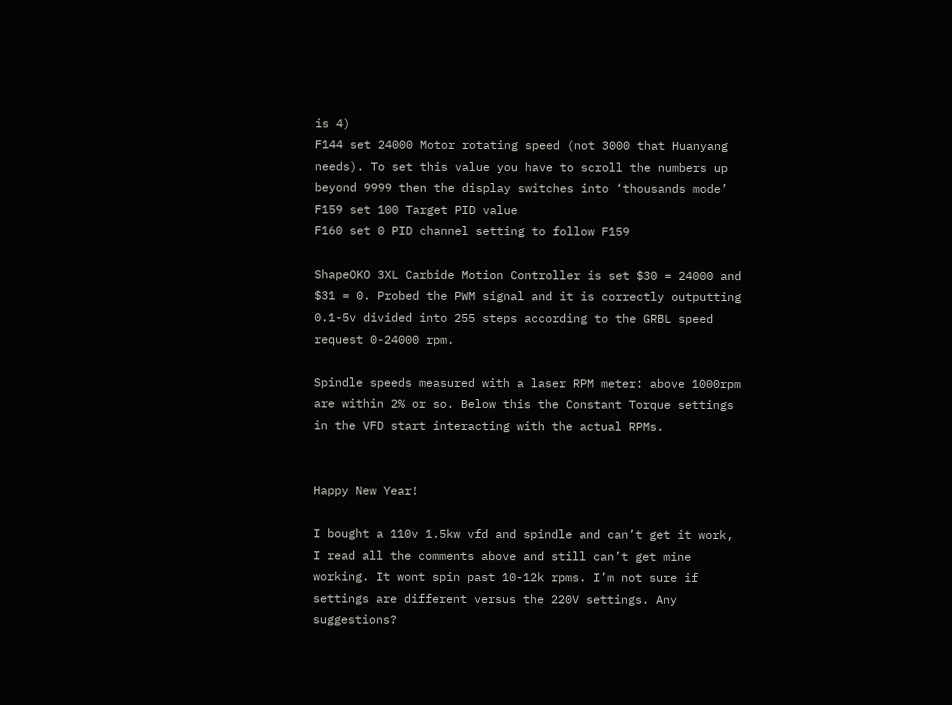is 4)
F144 set 24000 Motor rotating speed (not 3000 that Huanyang needs). To set this value you have to scroll the numbers up beyond 9999 then the display switches into ‘thousands mode’
F159 set 100 Target PID value
F160 set 0 PID channel setting to follow F159

ShapeOKO 3XL Carbide Motion Controller is set $30 = 24000 and $31 = 0. Probed the PWM signal and it is correctly outputting 0.1-5v divided into 255 steps according to the GRBL speed request 0-24000 rpm.

Spindle speeds measured with a laser RPM meter: above 1000rpm are within 2% or so. Below this the Constant Torque settings in the VFD start interacting with the actual RPMs.


Happy New Year!

I bought a 110v 1.5kw vfd and spindle and can’t get it work, I read all the comments above and still can’t get mine working. It wont spin past 10-12k rpms. I’m not sure if settings are different versus the 220V settings. Any suggestions?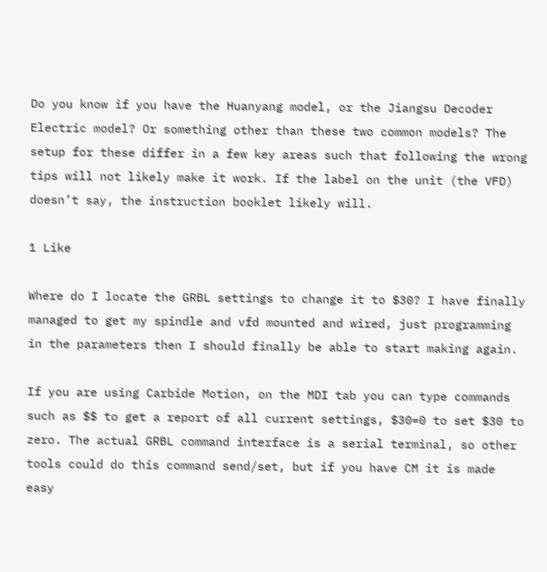Do you know if you have the Huanyang model, or the Jiangsu Decoder Electric model? Or something other than these two common models? The setup for these differ in a few key areas such that following the wrong tips will not likely make it work. If the label on the unit (the VFD) doesn’t say, the instruction booklet likely will.

1 Like

Where do I locate the GRBL settings to change it to $30? I have finally managed to get my spindle and vfd mounted and wired, just programming in the parameters then I should finally be able to start making again.

If you are using Carbide Motion, on the MDI tab you can type commands such as $$ to get a report of all current settings, $30=0 to set $30 to zero. The actual GRBL command interface is a serial terminal, so other tools could do this command send/set, but if you have CM it is made easy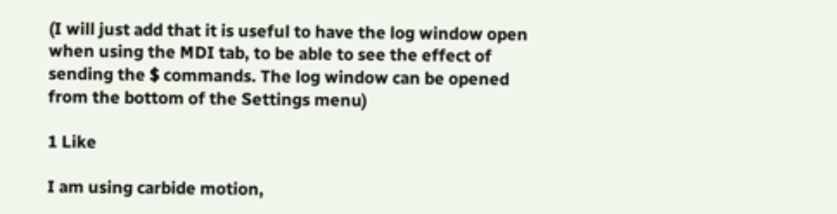(I will just add that it is useful to have the log window open when using the MDI tab, to be able to see the effect of sending the $ commands. The log window can be opened from the bottom of the Settings menu)

1 Like

I am using carbide motion,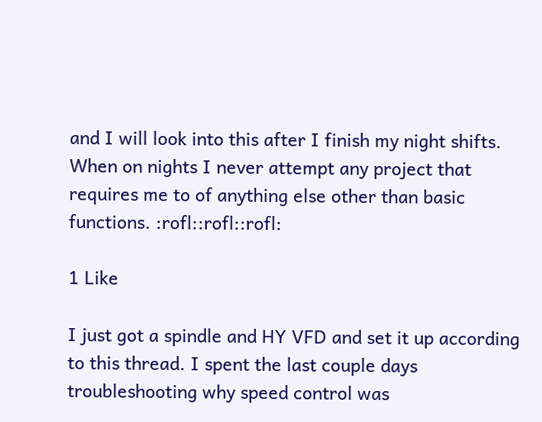and I will look into this after I finish my night shifts. When on nights I never attempt any project that requires me to of anything else other than basic functions. :rofl::rofl::rofl:

1 Like

I just got a spindle and HY VFD and set it up according to this thread. I spent the last couple days troubleshooting why speed control was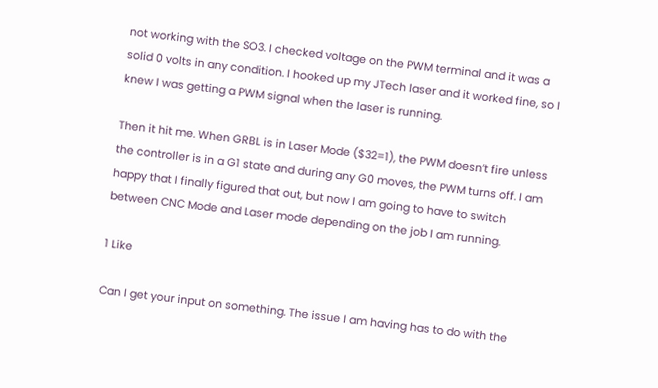not working with the SO3. I checked voltage on the PWM terminal and it was a solid 0 volts in any condition. I hooked up my JTech laser and it worked fine, so I knew I was getting a PWM signal when the laser is running.

Then it hit me. When GRBL is in Laser Mode ($32=1), the PWM doesn’t fire unless the controller is in a G1 state and during any G0 moves, the PWM turns off. I am happy that I finally figured that out, but now I am going to have to switch between CNC Mode and Laser mode depending on the job I am running.

1 Like

Can I get your input on something. The issue I am having has to do with the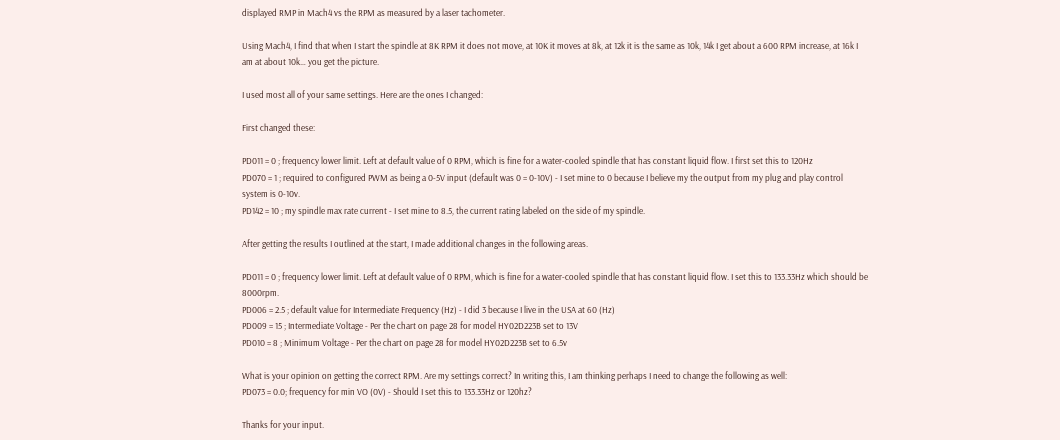displayed RMP in Mach4 vs the RPM as measured by a laser tachometer.

Using Mach4, I find that when I start the spindle at 8K RPM it does not move, at 10K it moves at 8k, at 12k it is the same as 10k, 14k I get about a 600 RPM increase, at 16k I am at about 10k… you get the picture.

I used most all of your same settings. Here are the ones I changed:

First changed these:

PD011 = 0 ; frequency lower limit. Left at default value of 0 RPM, which is fine for a water-cooled spindle that has constant liquid flow. I first set this to 120Hz
PD070 = 1 ; required to configured PWM as being a 0-5V input (default was 0 = 0-10V) - I set mine to 0 because I believe my the output from my plug and play control system is 0-10v.
PD142 = 10 ; my spindle max rate current - I set mine to 8.5, the current rating labeled on the side of my spindle.

After getting the results I outlined at the start, I made additional changes in the following areas.

PD011 = 0 ; frequency lower limit. Left at default value of 0 RPM, which is fine for a water-cooled spindle that has constant liquid flow. I set this to 133.33Hz which should be 8000rpm.
PD006 = 2.5 ; default value for Intermediate Frequency (Hz) - I did 3 because I live in the USA at 60 (Hz)
PD009 = 15 ; Intermediate Voltage - Per the chart on page 28 for model HY02D223B set to 13V
PD010 = 8 ; Minimum Voltage - Per the chart on page 28 for model HY02D223B set to 6.5v

What is your opinion on getting the correct RPM. Are my settings correct? In writing this, I am thinking perhaps I need to change the following as well:
PD073 = 0.0; frequency for min VO (0V) - Should I set this to 133.33Hz or 120hz?

Thanks for your input.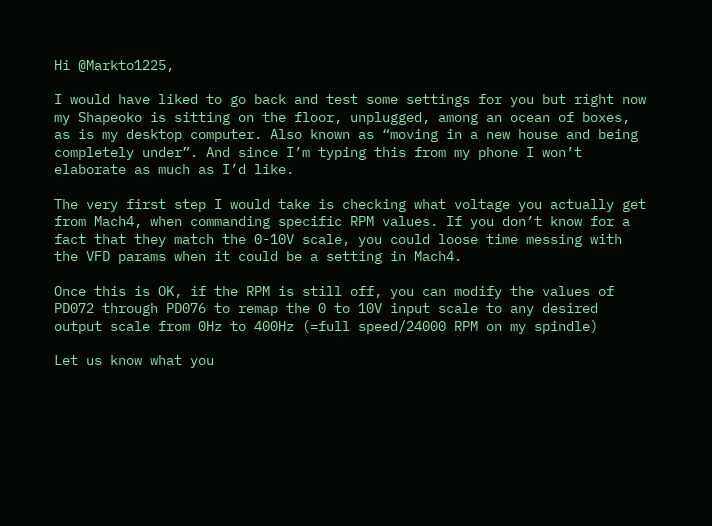Hi @Markto1225,

I would have liked to go back and test some settings for you but right now my Shapeoko is sitting on the floor, unplugged, among an ocean of boxes, as is my desktop computer. Also known as “moving in a new house and being completely under”. And since I’m typing this from my phone I won’t elaborate as much as I’d like.

The very first step I would take is checking what voltage you actually get from Mach4, when commanding specific RPM values. If you don’t know for a fact that they match the 0-10V scale, you could loose time messing with the VFD params when it could be a setting in Mach4.

Once this is OK, if the RPM is still off, you can modify the values of PD072 through PD076 to remap the 0 to 10V input scale to any desired output scale from 0Hz to 400Hz (=full speed/24000 RPM on my spindle)

Let us know what you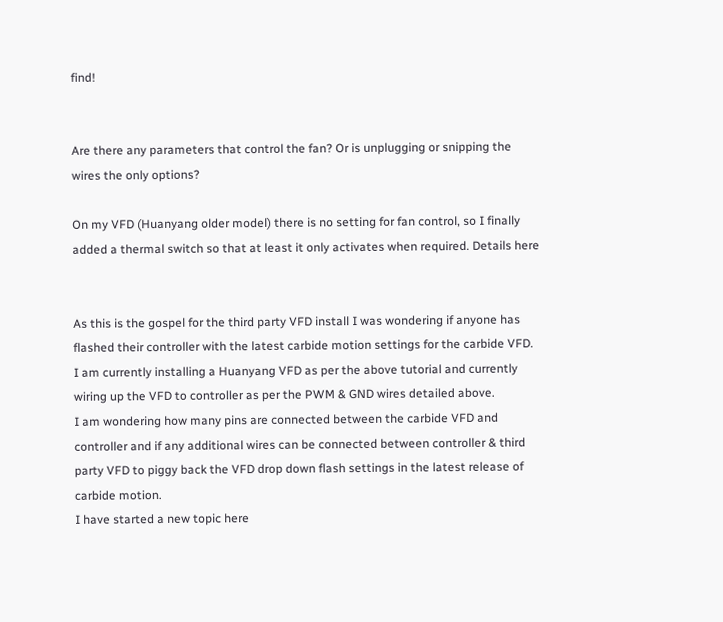find!


Are there any parameters that control the fan? Or is unplugging or snipping the wires the only options?

On my VFD (Huanyang older model) there is no setting for fan control, so I finally added a thermal switch so that at least it only activates when required. Details here


As this is the gospel for the third party VFD install I was wondering if anyone has flashed their controller with the latest carbide motion settings for the carbide VFD.
I am currently installing a Huanyang VFD as per the above tutorial and currently wiring up the VFD to controller as per the PWM & GND wires detailed above.
I am wondering how many pins are connected between the carbide VFD and controller and if any additional wires can be connected between controller & third party VFD to piggy back the VFD drop down flash settings in the latest release of carbide motion.
I have started a new topic here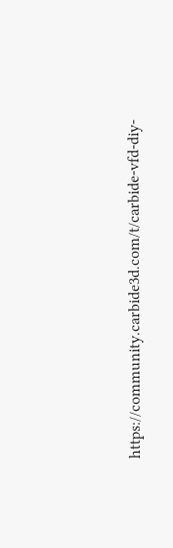https://community.carbide3d.com/t/carbide-vfd-diy-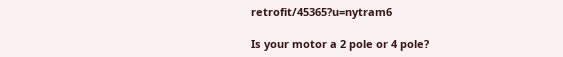retrofit/45365?u=nytram6

Is your motor a 2 pole or 4 pole?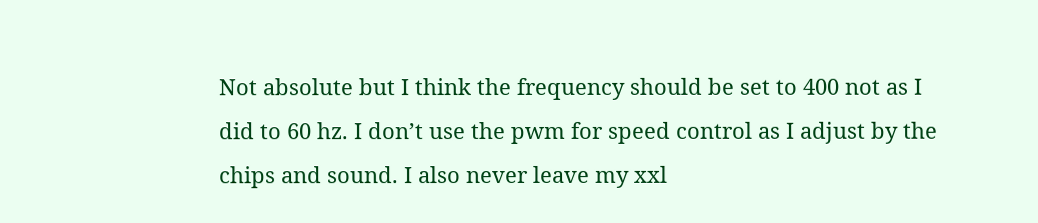Not absolute but I think the frequency should be set to 400 not as I did to 60 hz. I don’t use the pwm for speed control as I adjust by the chips and sound. I also never leave my xxl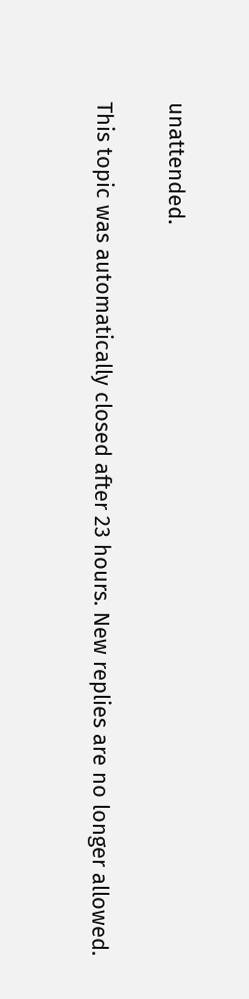unattended.

This topic was automatically closed after 23 hours. New replies are no longer allowed.